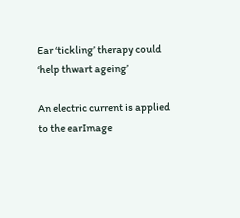Ear ‘tickling’ therapy could ‘help thwart ageing’

An electric current is applied to the earImage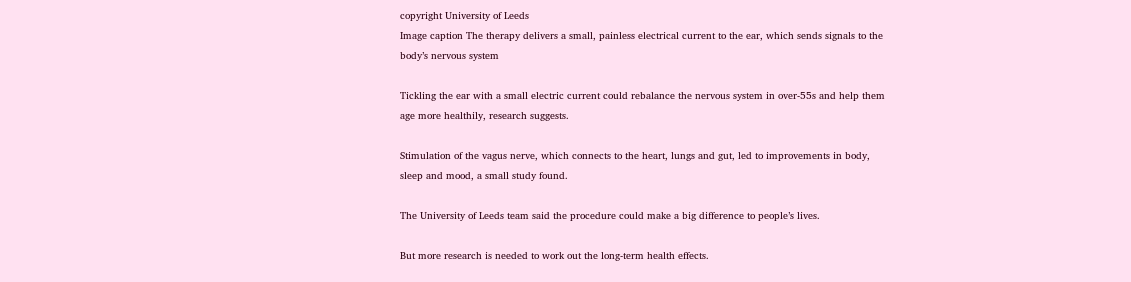copyright University of Leeds
Image caption The therapy delivers a small, painless electrical current to the ear, which sends signals to the body’s nervous system

Tickling the ear with a small electric current could rebalance the nervous system in over-55s and help them age more healthily, research suggests.

Stimulation of the vagus nerve, which connects to the heart, lungs and gut, led to improvements in body, sleep and mood, a small study found.

The University of Leeds team said the procedure could make a big difference to people’s lives.

But more research is needed to work out the long-term health effects.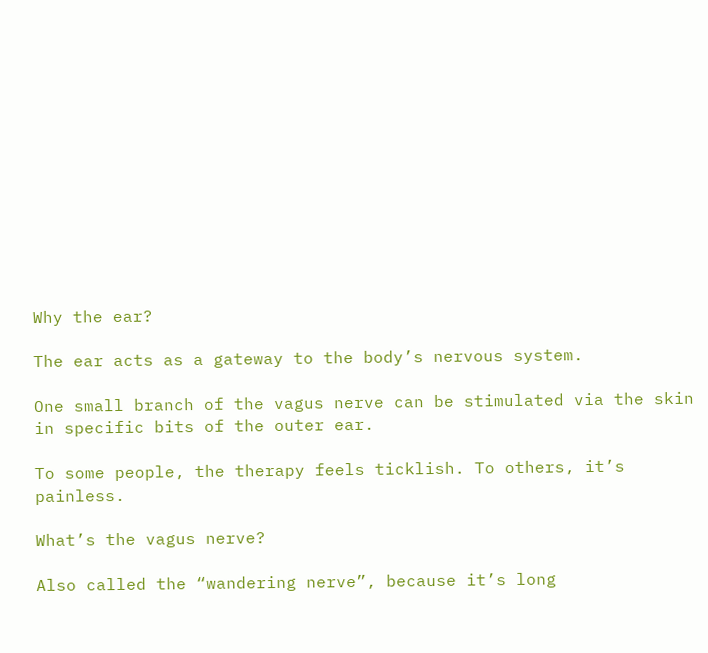Why the ear?

The ear acts as a gateway to the body’s nervous system.

One small branch of the vagus nerve can be stimulated via the skin in specific bits of the outer ear.

To some people, the therapy feels ticklish. To others, it’s painless.

What’s the vagus nerve?

Also called the “wandering nerve”, because it’s long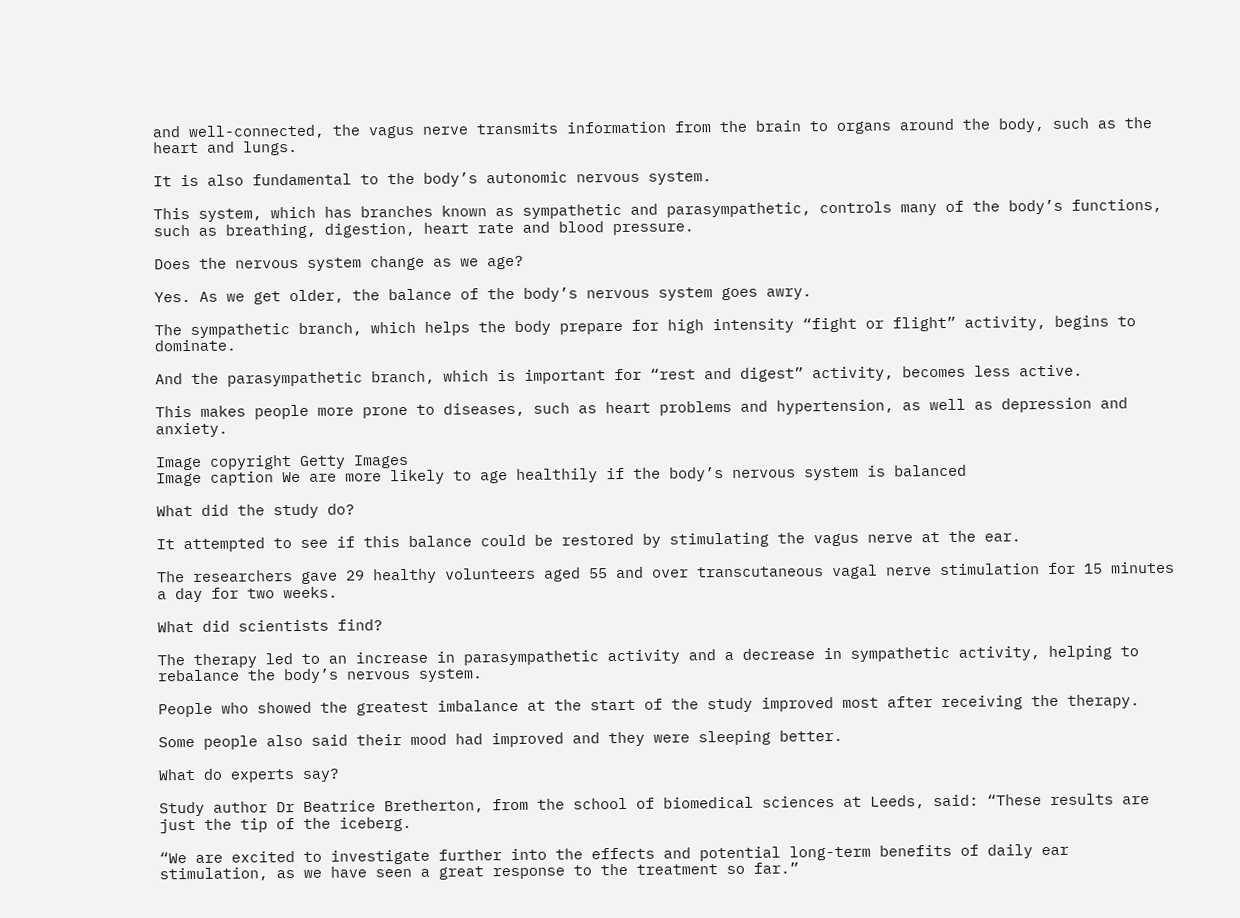and well-connected, the vagus nerve transmits information from the brain to organs around the body, such as the heart and lungs.

It is also fundamental to the body’s autonomic nervous system.

This system, which has branches known as sympathetic and parasympathetic, controls many of the body’s functions, such as breathing, digestion, heart rate and blood pressure.

Does the nervous system change as we age?

Yes. As we get older, the balance of the body’s nervous system goes awry.

The sympathetic branch, which helps the body prepare for high intensity “fight or flight” activity, begins to dominate.

And the parasympathetic branch, which is important for “rest and digest” activity, becomes less active.

This makes people more prone to diseases, such as heart problems and hypertension, as well as depression and anxiety.

Image copyright Getty Images
Image caption We are more likely to age healthily if the body’s nervous system is balanced

What did the study do?

It attempted to see if this balance could be restored by stimulating the vagus nerve at the ear.

The researchers gave 29 healthy volunteers aged 55 and over transcutaneous vagal nerve stimulation for 15 minutes a day for two weeks.

What did scientists find?

The therapy led to an increase in parasympathetic activity and a decrease in sympathetic activity, helping to rebalance the body’s nervous system.

People who showed the greatest imbalance at the start of the study improved most after receiving the therapy.

Some people also said their mood had improved and they were sleeping better.

What do experts say?

Study author Dr Beatrice Bretherton, from the school of biomedical sciences at Leeds, said: “These results are just the tip of the iceberg.

“We are excited to investigate further into the effects and potential long-term benefits of daily ear stimulation, as we have seen a great response to the treatment so far.”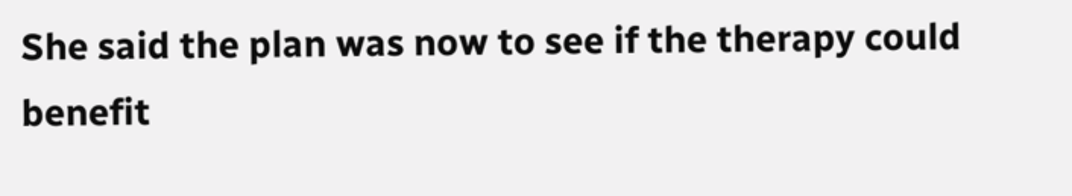She said the plan was now to see if the therapy could benefit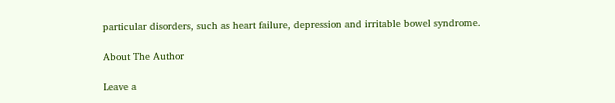particular disorders, such as heart failure, depression and irritable bowel syndrome.

About The Author

Leave a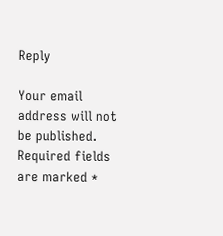Reply

Your email address will not be published. Required fields are marked *